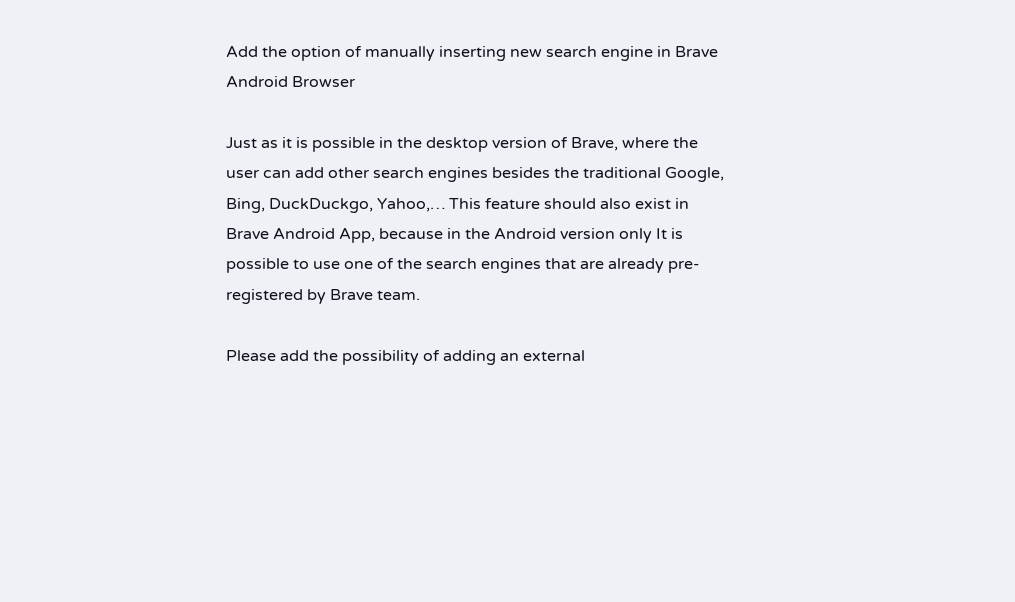Add the option of manually inserting new search engine in Brave Android Browser

Just as it is possible in the desktop version of Brave, where the user can add other search engines besides the traditional Google, Bing, DuckDuckgo, Yahoo,… This feature should also exist in Brave Android App, because in the Android version only It is possible to use one of the search engines that are already pre-registered by Brave team.

Please add the possibility of adding an external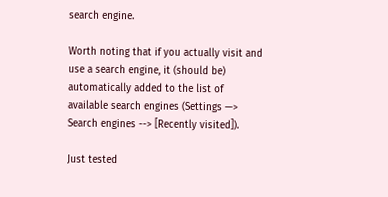search engine.

Worth noting that if you actually visit and use a search engine, it (should be) automatically added to the list of available search engines (Settings —> Search engines --> [Recently visited]).

Just tested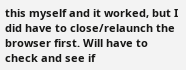this myself and it worked, but I did have to close/relaunch the browser first. Will have to check and see if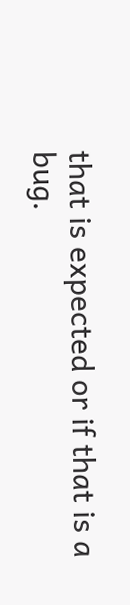that is expected or if that is a bug.